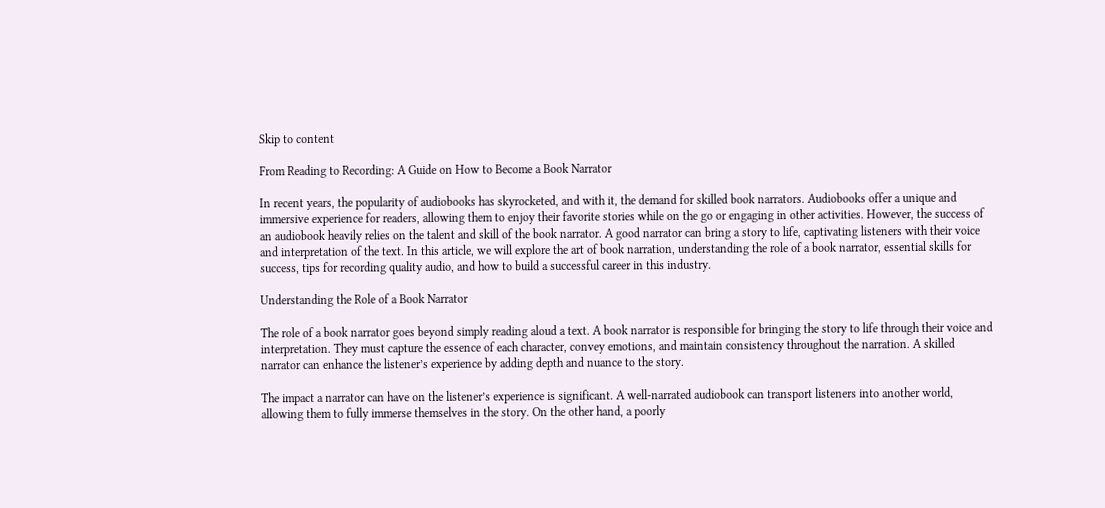Skip to content

From Reading to Recording: A Guide on How to Become a Book Narrator

In recent years, the popularity of audiobooks has skyrocketed, and with it, the demand for skilled book narrators. Audiobooks offer a unique and immersive experience for readers, allowing them to enjoy their favorite stories while on the go or engaging in other activities. However, the success of an audiobook heavily relies on the talent and skill of the book narrator. A good narrator can bring a story to life, captivating listeners with their voice and interpretation of the text. In this article, we will explore the art of book narration, understanding the role of a book narrator, essential skills for success, tips for recording quality audio, and how to build a successful career in this industry.

Understanding the Role of a Book Narrator

The role of a book narrator goes beyond simply reading aloud a text. A book narrator is responsible for bringing the story to life through their voice and interpretation. They must capture the essence of each character, convey emotions, and maintain consistency throughout the narration. A skilled narrator can enhance the listener’s experience by adding depth and nuance to the story.

The impact a narrator can have on the listener’s experience is significant. A well-narrated audiobook can transport listeners into another world, allowing them to fully immerse themselves in the story. On the other hand, a poorly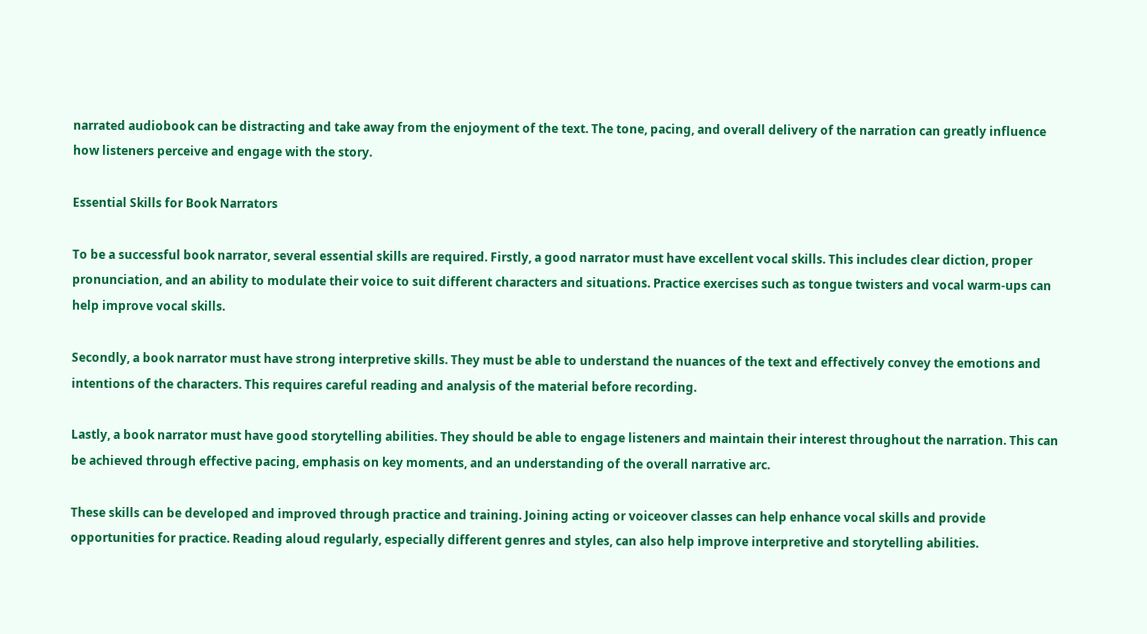narrated audiobook can be distracting and take away from the enjoyment of the text. The tone, pacing, and overall delivery of the narration can greatly influence how listeners perceive and engage with the story.

Essential Skills for Book Narrators

To be a successful book narrator, several essential skills are required. Firstly, a good narrator must have excellent vocal skills. This includes clear diction, proper pronunciation, and an ability to modulate their voice to suit different characters and situations. Practice exercises such as tongue twisters and vocal warm-ups can help improve vocal skills.

Secondly, a book narrator must have strong interpretive skills. They must be able to understand the nuances of the text and effectively convey the emotions and intentions of the characters. This requires careful reading and analysis of the material before recording.

Lastly, a book narrator must have good storytelling abilities. They should be able to engage listeners and maintain their interest throughout the narration. This can be achieved through effective pacing, emphasis on key moments, and an understanding of the overall narrative arc.

These skills can be developed and improved through practice and training. Joining acting or voiceover classes can help enhance vocal skills and provide opportunities for practice. Reading aloud regularly, especially different genres and styles, can also help improve interpretive and storytelling abilities.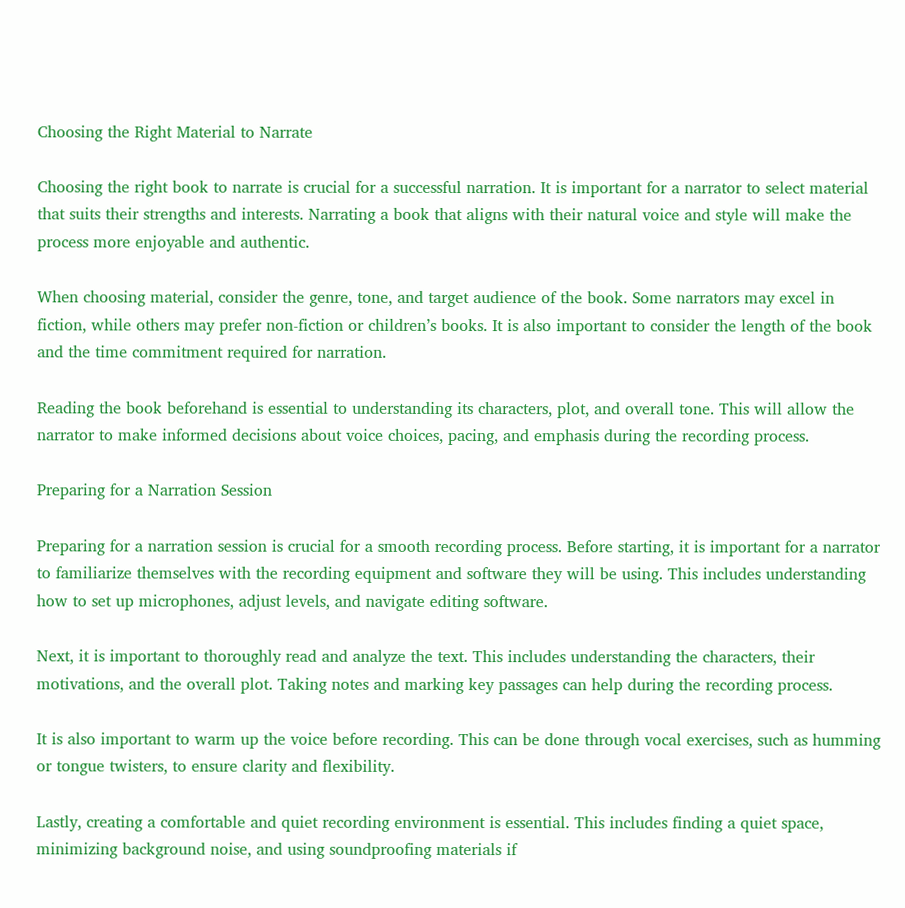Choosing the Right Material to Narrate

Choosing the right book to narrate is crucial for a successful narration. It is important for a narrator to select material that suits their strengths and interests. Narrating a book that aligns with their natural voice and style will make the process more enjoyable and authentic.

When choosing material, consider the genre, tone, and target audience of the book. Some narrators may excel in fiction, while others may prefer non-fiction or children’s books. It is also important to consider the length of the book and the time commitment required for narration.

Reading the book beforehand is essential to understanding its characters, plot, and overall tone. This will allow the narrator to make informed decisions about voice choices, pacing, and emphasis during the recording process.

Preparing for a Narration Session

Preparing for a narration session is crucial for a smooth recording process. Before starting, it is important for a narrator to familiarize themselves with the recording equipment and software they will be using. This includes understanding how to set up microphones, adjust levels, and navigate editing software.

Next, it is important to thoroughly read and analyze the text. This includes understanding the characters, their motivations, and the overall plot. Taking notes and marking key passages can help during the recording process.

It is also important to warm up the voice before recording. This can be done through vocal exercises, such as humming or tongue twisters, to ensure clarity and flexibility.

Lastly, creating a comfortable and quiet recording environment is essential. This includes finding a quiet space, minimizing background noise, and using soundproofing materials if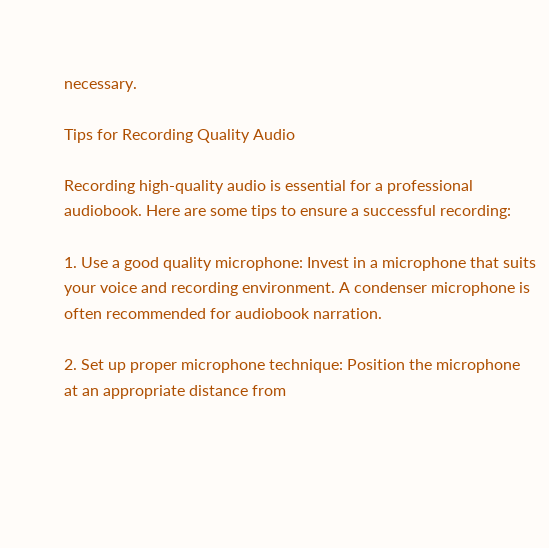necessary.

Tips for Recording Quality Audio

Recording high-quality audio is essential for a professional audiobook. Here are some tips to ensure a successful recording:

1. Use a good quality microphone: Invest in a microphone that suits your voice and recording environment. A condenser microphone is often recommended for audiobook narration.

2. Set up proper microphone technique: Position the microphone at an appropriate distance from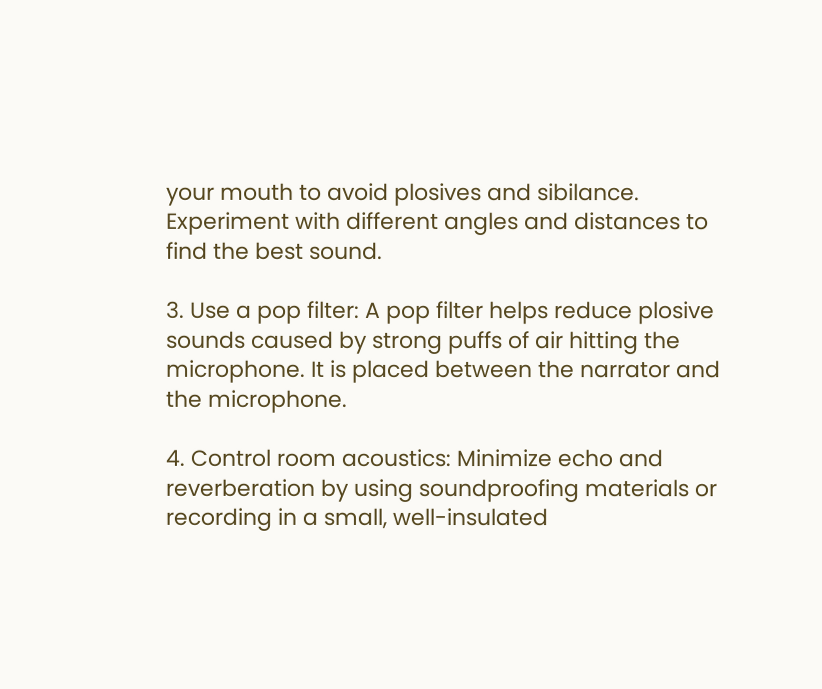your mouth to avoid plosives and sibilance. Experiment with different angles and distances to find the best sound.

3. Use a pop filter: A pop filter helps reduce plosive sounds caused by strong puffs of air hitting the microphone. It is placed between the narrator and the microphone.

4. Control room acoustics: Minimize echo and reverberation by using soundproofing materials or recording in a small, well-insulated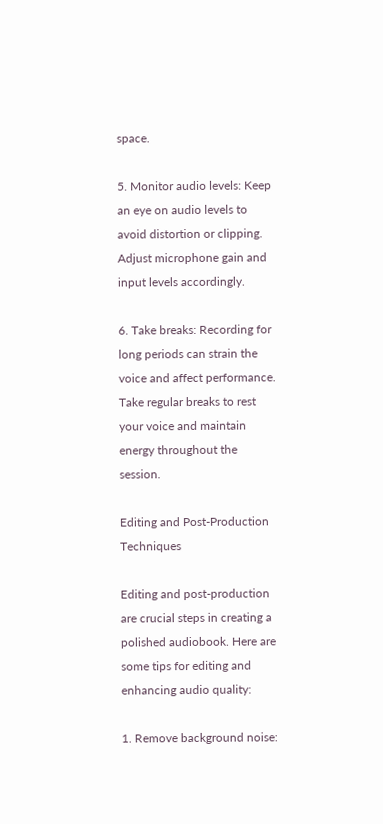space.

5. Monitor audio levels: Keep an eye on audio levels to avoid distortion or clipping. Adjust microphone gain and input levels accordingly.

6. Take breaks: Recording for long periods can strain the voice and affect performance. Take regular breaks to rest your voice and maintain energy throughout the session.

Editing and Post-Production Techniques

Editing and post-production are crucial steps in creating a polished audiobook. Here are some tips for editing and enhancing audio quality:

1. Remove background noise: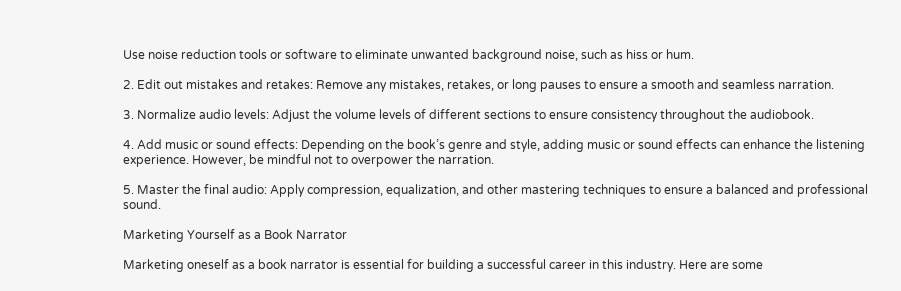Use noise reduction tools or software to eliminate unwanted background noise, such as hiss or hum.

2. Edit out mistakes and retakes: Remove any mistakes, retakes, or long pauses to ensure a smooth and seamless narration.

3. Normalize audio levels: Adjust the volume levels of different sections to ensure consistency throughout the audiobook.

4. Add music or sound effects: Depending on the book’s genre and style, adding music or sound effects can enhance the listening experience. However, be mindful not to overpower the narration.

5. Master the final audio: Apply compression, equalization, and other mastering techniques to ensure a balanced and professional sound.

Marketing Yourself as a Book Narrator

Marketing oneself as a book narrator is essential for building a successful career in this industry. Here are some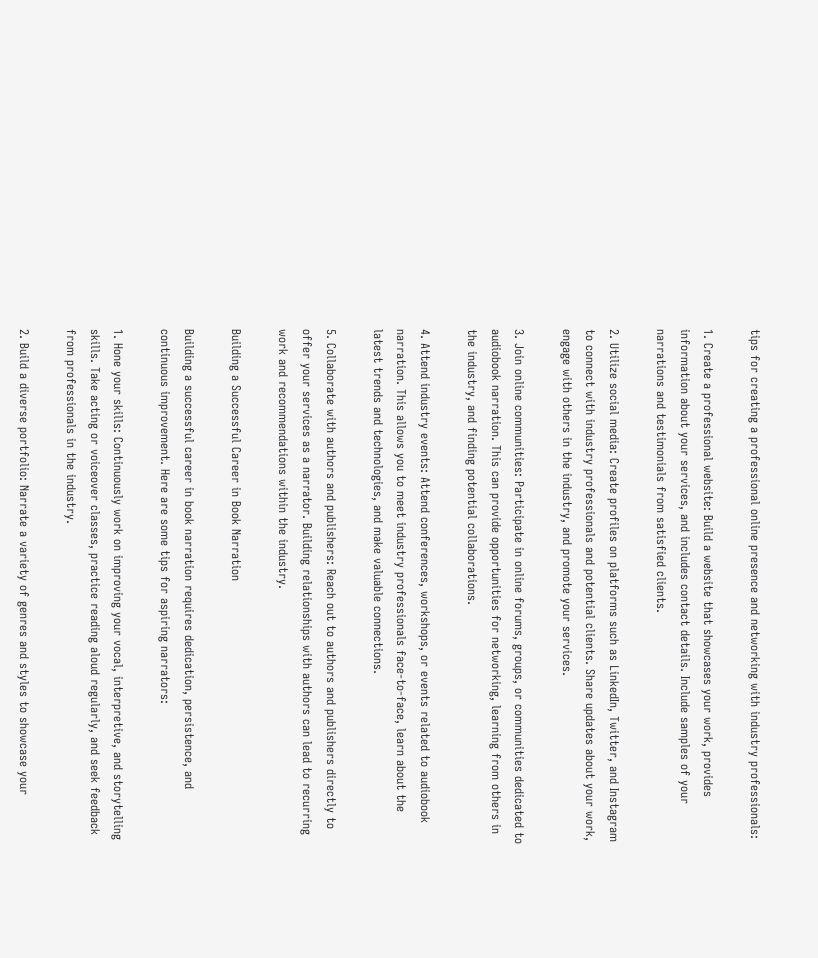tips for creating a professional online presence and networking with industry professionals:

1. Create a professional website: Build a website that showcases your work, provides information about your services, and includes contact details. Include samples of your narrations and testimonials from satisfied clients.

2. Utilize social media: Create profiles on platforms such as LinkedIn, Twitter, and Instagram to connect with industry professionals and potential clients. Share updates about your work, engage with others in the industry, and promote your services.

3. Join online communities: Participate in online forums, groups, or communities dedicated to audiobook narration. This can provide opportunities for networking, learning from others in the industry, and finding potential collaborations.

4. Attend industry events: Attend conferences, workshops, or events related to audiobook narration. This allows you to meet industry professionals face-to-face, learn about the latest trends and technologies, and make valuable connections.

5. Collaborate with authors and publishers: Reach out to authors and publishers directly to offer your services as a narrator. Building relationships with authors can lead to recurring work and recommendations within the industry.

Building a Successful Career in Book Narration

Building a successful career in book narration requires dedication, persistence, and continuous improvement. Here are some tips for aspiring narrators:

1. Hone your skills: Continuously work on improving your vocal, interpretive, and storytelling skills. Take acting or voiceover classes, practice reading aloud regularly, and seek feedback from professionals in the industry.

2. Build a diverse portfolio: Narrate a variety of genres and styles to showcase your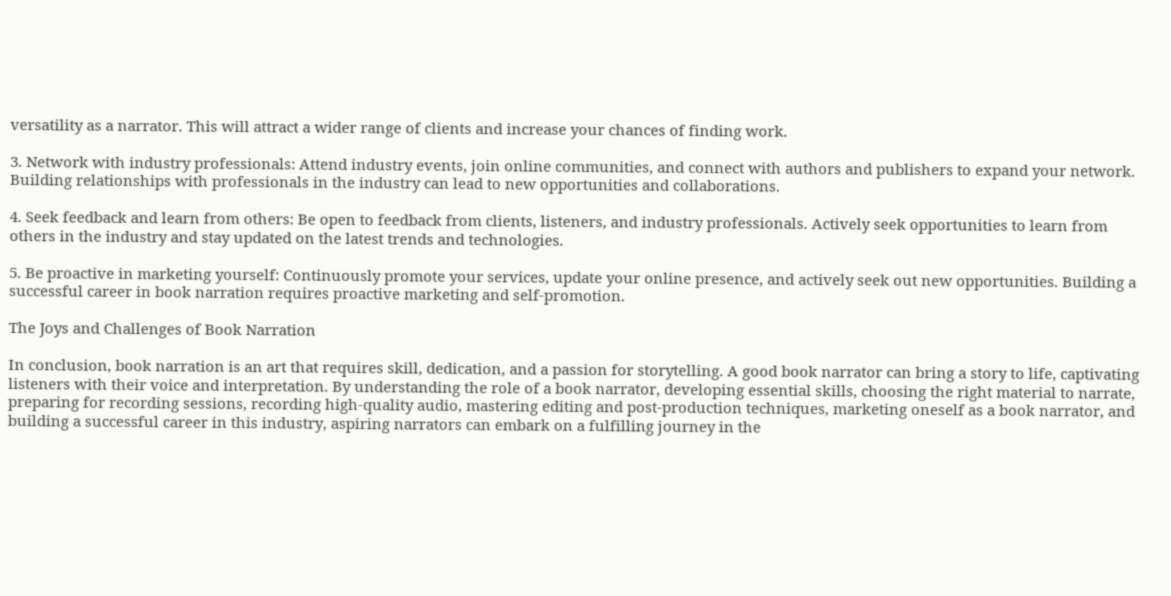versatility as a narrator. This will attract a wider range of clients and increase your chances of finding work.

3. Network with industry professionals: Attend industry events, join online communities, and connect with authors and publishers to expand your network. Building relationships with professionals in the industry can lead to new opportunities and collaborations.

4. Seek feedback and learn from others: Be open to feedback from clients, listeners, and industry professionals. Actively seek opportunities to learn from others in the industry and stay updated on the latest trends and technologies.

5. Be proactive in marketing yourself: Continuously promote your services, update your online presence, and actively seek out new opportunities. Building a successful career in book narration requires proactive marketing and self-promotion.

The Joys and Challenges of Book Narration

In conclusion, book narration is an art that requires skill, dedication, and a passion for storytelling. A good book narrator can bring a story to life, captivating listeners with their voice and interpretation. By understanding the role of a book narrator, developing essential skills, choosing the right material to narrate, preparing for recording sessions, recording high-quality audio, mastering editing and post-production techniques, marketing oneself as a book narrator, and building a successful career in this industry, aspiring narrators can embark on a fulfilling journey in the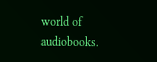world of audiobooks.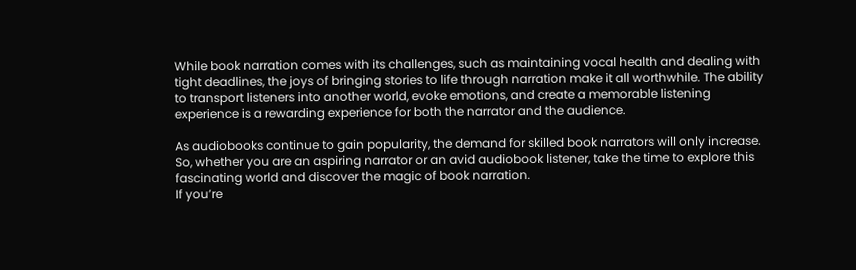While book narration comes with its challenges, such as maintaining vocal health and dealing with tight deadlines, the joys of bringing stories to life through narration make it all worthwhile. The ability to transport listeners into another world, evoke emotions, and create a memorable listening experience is a rewarding experience for both the narrator and the audience.

As audiobooks continue to gain popularity, the demand for skilled book narrators will only increase. So, whether you are an aspiring narrator or an avid audiobook listener, take the time to explore this fascinating world and discover the magic of book narration.
If you’re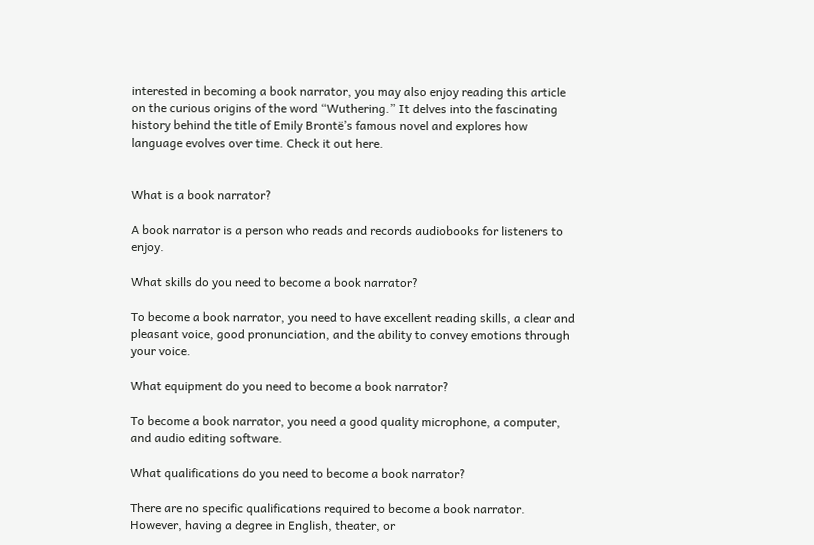interested in becoming a book narrator, you may also enjoy reading this article on the curious origins of the word “Wuthering.” It delves into the fascinating history behind the title of Emily Brontë’s famous novel and explores how language evolves over time. Check it out here.


What is a book narrator?

A book narrator is a person who reads and records audiobooks for listeners to enjoy.

What skills do you need to become a book narrator?

To become a book narrator, you need to have excellent reading skills, a clear and pleasant voice, good pronunciation, and the ability to convey emotions through your voice.

What equipment do you need to become a book narrator?

To become a book narrator, you need a good quality microphone, a computer, and audio editing software.

What qualifications do you need to become a book narrator?

There are no specific qualifications required to become a book narrator. However, having a degree in English, theater, or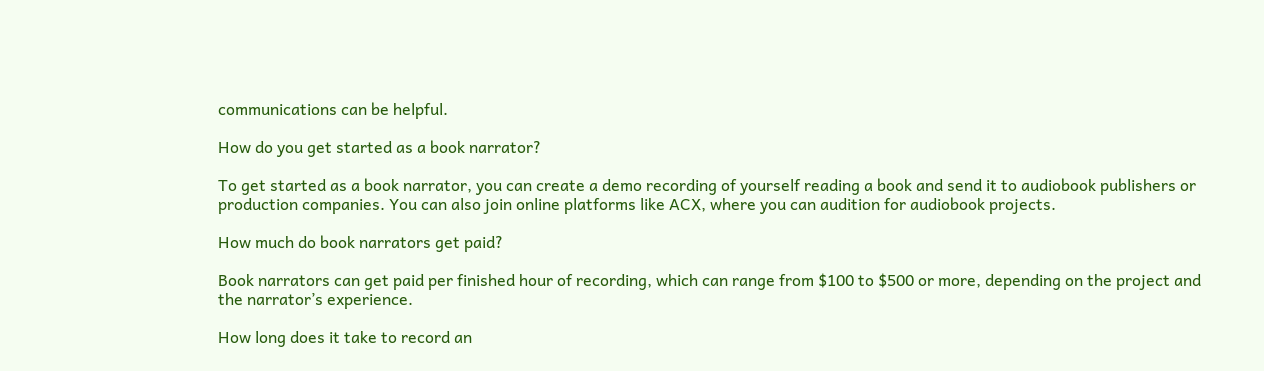communications can be helpful.

How do you get started as a book narrator?

To get started as a book narrator, you can create a demo recording of yourself reading a book and send it to audiobook publishers or production companies. You can also join online platforms like ACX, where you can audition for audiobook projects.

How much do book narrators get paid?

Book narrators can get paid per finished hour of recording, which can range from $100 to $500 or more, depending on the project and the narrator’s experience.

How long does it take to record an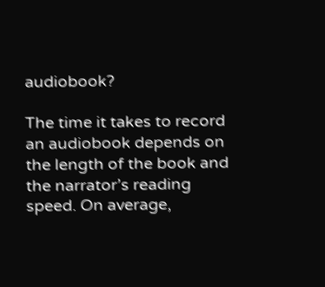audiobook?

The time it takes to record an audiobook depends on the length of the book and the narrator’s reading speed. On average,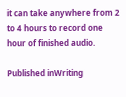it can take anywhere from 2 to 4 hours to record one hour of finished audio.

Published inWriting